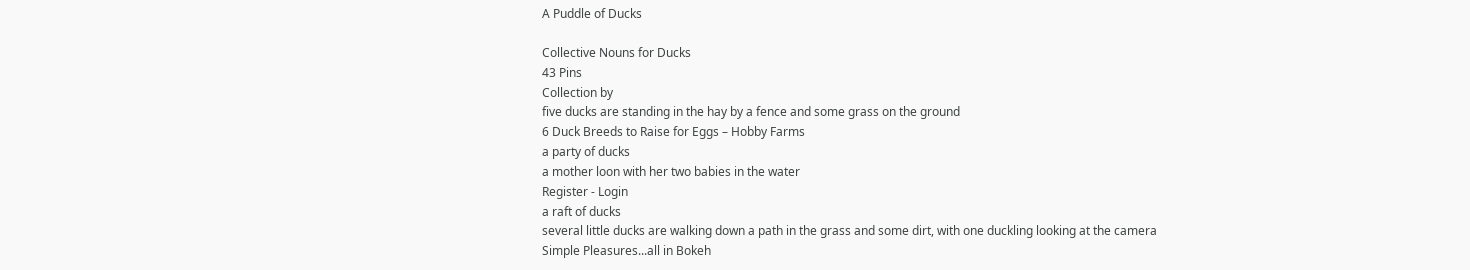A Puddle of Ducks

Collective Nouns for Ducks
43 Pins
Collection by
five ducks are standing in the hay by a fence and some grass on the ground
6 Duck Breeds to Raise for Eggs – Hobby Farms
a party of ducks
a mother loon with her two babies in the water
Register - Login
a raft of ducks
several little ducks are walking down a path in the grass and some dirt, with one duckling looking at the camera
Simple Pleasures...all in Bokeh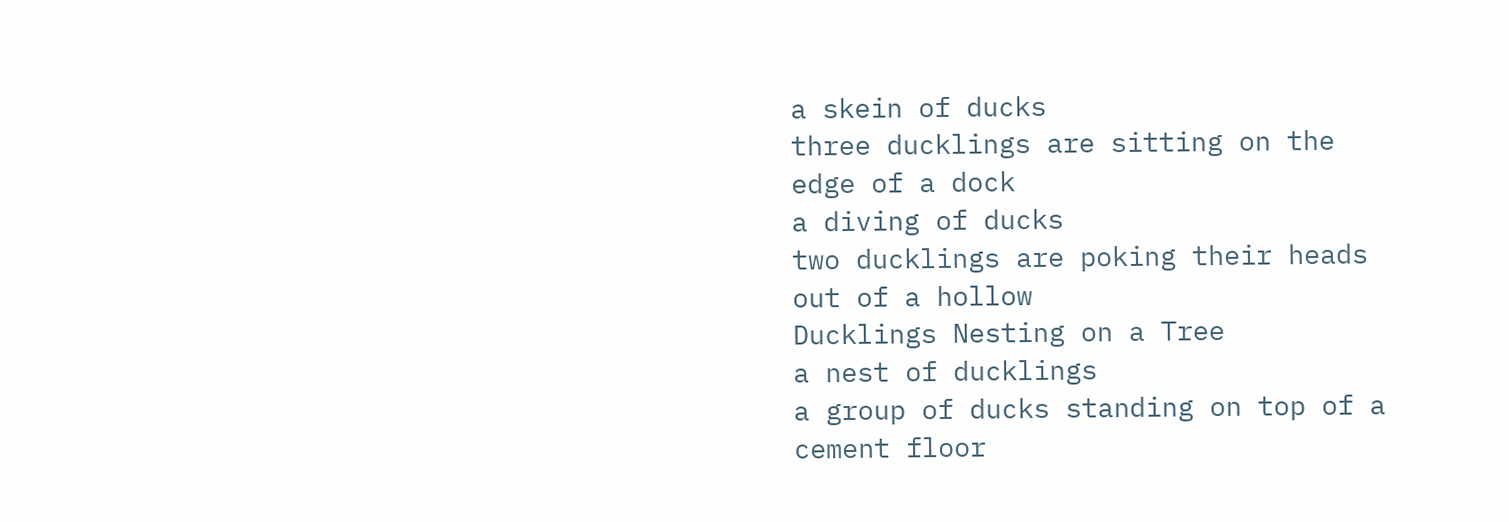a skein of ducks
three ducklings are sitting on the edge of a dock
a diving of ducks
two ducklings are poking their heads out of a hollow
Ducklings Nesting on a Tree
a nest of ducklings
a group of ducks standing on top of a cement floor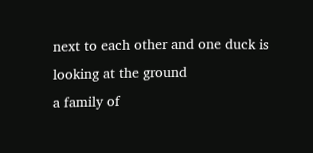next to each other and one duck is looking at the ground
a family of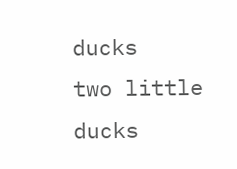ducks
two little ducks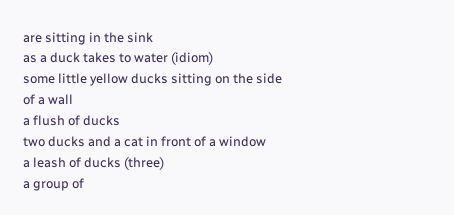are sitting in the sink
as a duck takes to water (idiom)
some little yellow ducks sitting on the side of a wall
a flush of ducks
two ducks and a cat in front of a window
a leash of ducks (three)
a group of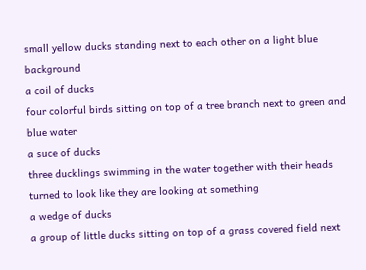small yellow ducks standing next to each other on a light blue background
a coil of ducks
four colorful birds sitting on top of a tree branch next to green and blue water
a suce of ducks
three ducklings swimming in the water together with their heads turned to look like they are looking at something
a wedge of ducks
a group of little ducks sitting on top of a grass covered field next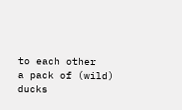to each other
a pack of (wild) ducks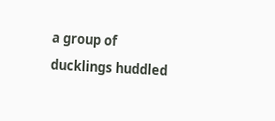a group of ducklings huddled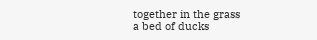together in the grass
a bed of ducks